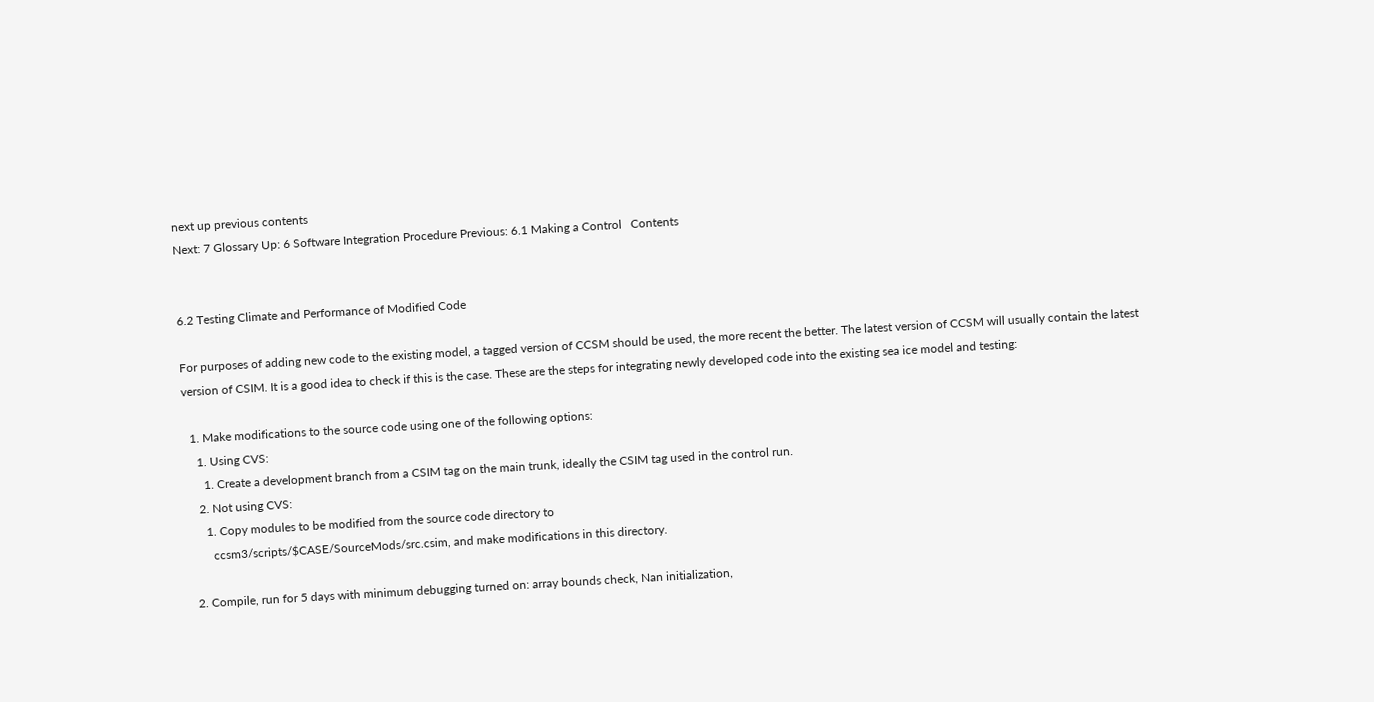next up previous contents
Next: 7 Glossary Up: 6 Software Integration Procedure Previous: 6.1 Making a Control   Contents


6.2 Testing Climate and Performance of Modified Code

For purposes of adding new code to the existing model, a tagged version of CCSM should be used, the more recent the better. The latest version of CCSM will usually contain the latest version of CSIM. It is a good idea to check if this is the case. These are the steps for integrating newly developed code into the existing sea ice model and testing:

  1. Make modifications to the source code using one of the following options:
    1. Using CVS:
      1. Create a development branch from a CSIM tag on the main trunk, ideally the CSIM tag used in the control run.
    2. Not using CVS:
      1. Copy modules to be modified from the source code directory to
        ccsm3/scripts/$CASE/SourceMods/src.csim, and make modifications in this directory.

  2. Compile, run for 5 days with minimum debugging turned on: array bounds check, Nan initialization,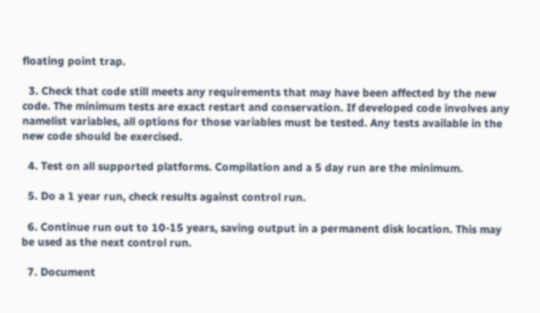floating point trap.

  3. Check that code still meets any requirements that may have been affected by the new code. The minimum tests are exact restart and conservation. If developed code involves any namelist variables, all options for those variables must be tested. Any tests available in the new code should be exercised.

  4. Test on all supported platforms. Compilation and a 5 day run are the minimum.

  5. Do a 1 year run, check results against control run.

  6. Continue run out to 10-15 years, saving output in a permanent disk location. This may be used as the next control run.

  7. Document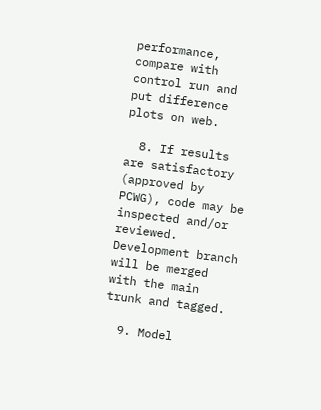performance, compare with control run and put difference plots on web.

  8. If results are satisfactory (approved by PCWG), code may be inspected and/or reviewed. Development branch will be merged with the main trunk and tagged.

  9. Model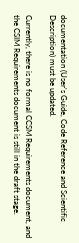documentation (User's Guide, Code Reference and Scientific Description) must be updated.

Currently, there is no formal CCSM Requirements document, and the CSIM Requirements document is still in the draft stage.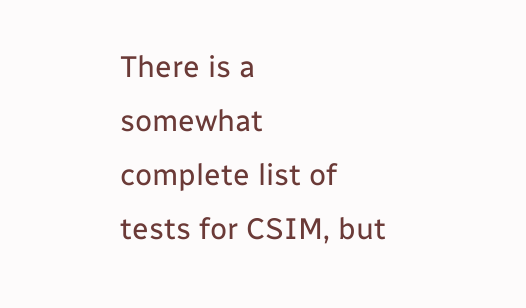There is a somewhat complete list of tests for CSIM, but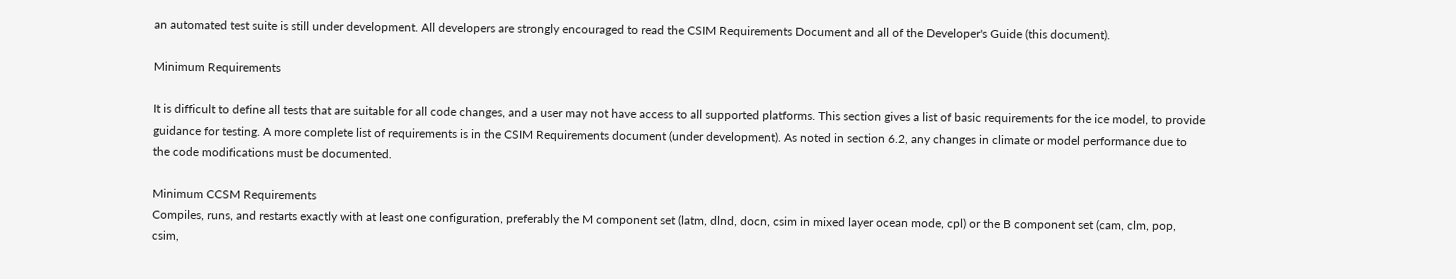an automated test suite is still under development. All developers are strongly encouraged to read the CSIM Requirements Document and all of the Developer's Guide (this document).

Minimum Requirements

It is difficult to define all tests that are suitable for all code changes, and a user may not have access to all supported platforms. This section gives a list of basic requirements for the ice model, to provide guidance for testing. A more complete list of requirements is in the CSIM Requirements document (under development). As noted in section 6.2, any changes in climate or model performance due to the code modifications must be documented.

Minimum CCSM Requirements
Compiles, runs, and restarts exactly with at least one configuration, preferably the M component set (latm, dlnd, docn, csim in mixed layer ocean mode, cpl) or the B component set (cam, clm, pop, csim,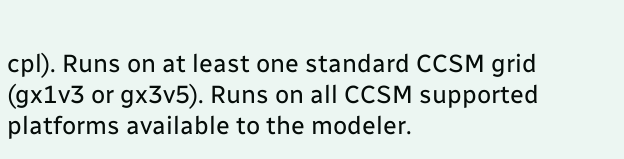cpl). Runs on at least one standard CCSM grid (gx1v3 or gx3v5). Runs on all CCSM supported platforms available to the modeler.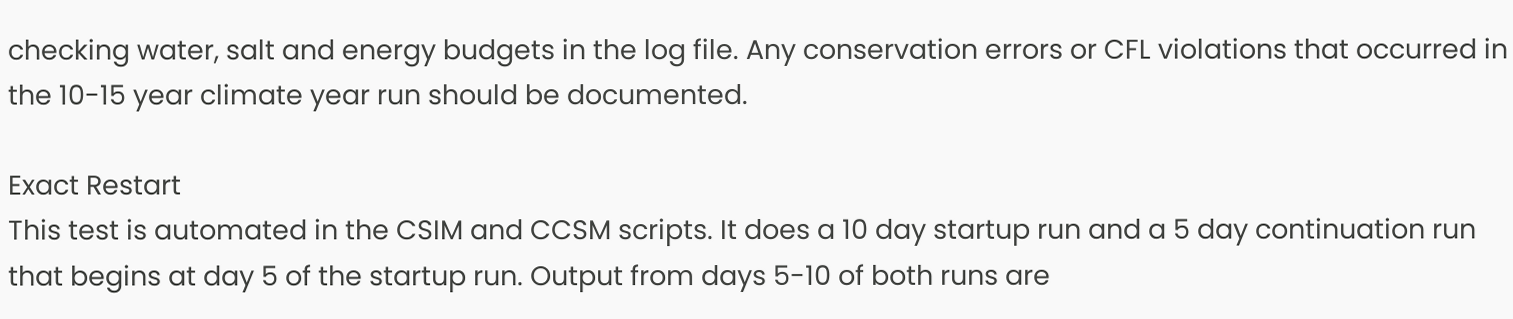checking water, salt and energy budgets in the log file. Any conservation errors or CFL violations that occurred in the 10-15 year climate year run should be documented.

Exact Restart
This test is automated in the CSIM and CCSM scripts. It does a 10 day startup run and a 5 day continuation run that begins at day 5 of the startup run. Output from days 5-10 of both runs are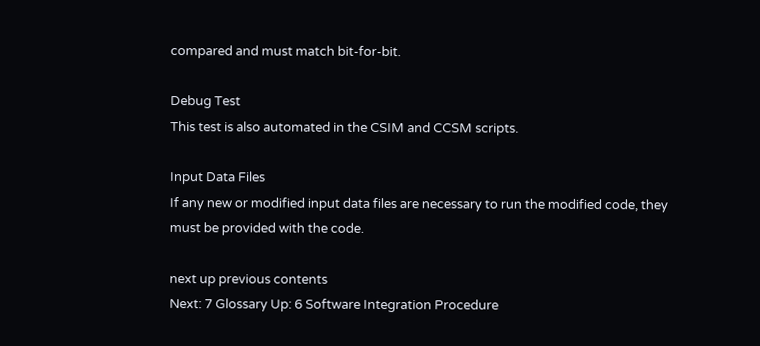compared and must match bit-for-bit.

Debug Test
This test is also automated in the CSIM and CCSM scripts.

Input Data Files
If any new or modified input data files are necessary to run the modified code, they must be provided with the code.

next up previous contents
Next: 7 Glossary Up: 6 Software Integration Procedure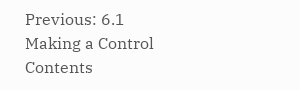Previous: 6.1 Making a Control   Contents